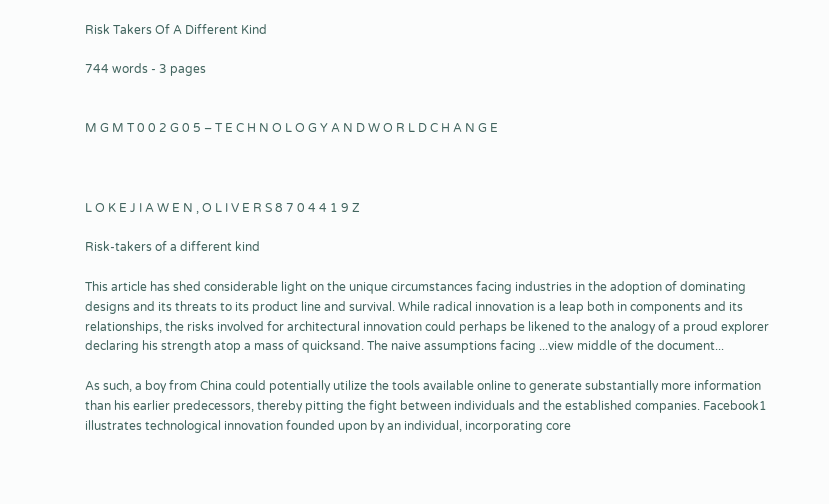Risk Takers Of A Different Kind

744 words - 3 pages


M G M T 0 0 2 G 0 5 – T E C H N O L O G Y A N D W O R L D C H A N G E



L O K E J I A W E N , O L I V E R S 8 7 0 4 4 1 9 Z

Risk-takers of a different kind

This article has shed considerable light on the unique circumstances facing industries in the adoption of dominating designs and its threats to its product line and survival. While radical innovation is a leap both in components and its relationships, the risks involved for architectural innovation could perhaps be likened to the analogy of a proud explorer declaring his strength atop a mass of quicksand. The naive assumptions facing ...view middle of the document...

As such, a boy from China could potentially utilize the tools available online to generate substantially more information than his earlier predecessors, thereby pitting the fight between individuals and the established companies. Facebook1 illustrates technological innovation founded upon by an individual, incorporating core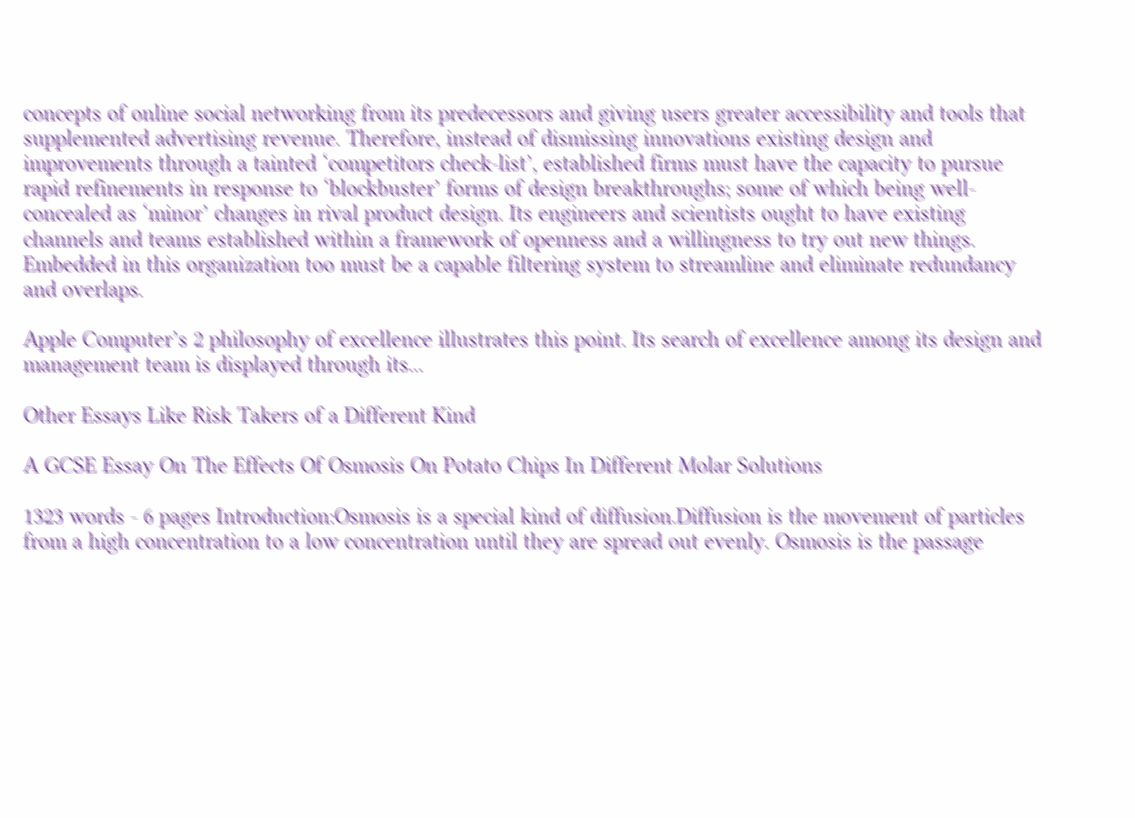concepts of online social networking from its predecessors and giving users greater accessibility and tools that supplemented advertising revenue. Therefore, instead of dismissing innovations existing design and improvements through a tainted ‘competitors check-list’, established firms must have the capacity to pursue rapid refinements in response to ‘blockbuster’ forms of design breakthroughs; some of which being well-concealed as ‘minor’ changes in rival product design. Its engineers and scientists ought to have existing channels and teams established within a framework of openness and a willingness to try out new things. Embedded in this organization too must be a capable filtering system to streamline and eliminate redundancy and overlaps.

Apple Computer’s 2 philosophy of excellence illustrates this point. Its search of excellence among its design and management team is displayed through its...

Other Essays Like Risk Takers of a Different Kind

A GCSE Essay On The Effects Of Osmosis On Potato Chips In Different Molar Solutions

1323 words - 6 pages Introduction:Osmosis is a special kind of diffusion.Diffusion is the movement of particles from a high concentration to a low concentration until they are spread out evenly. Osmosis is the passage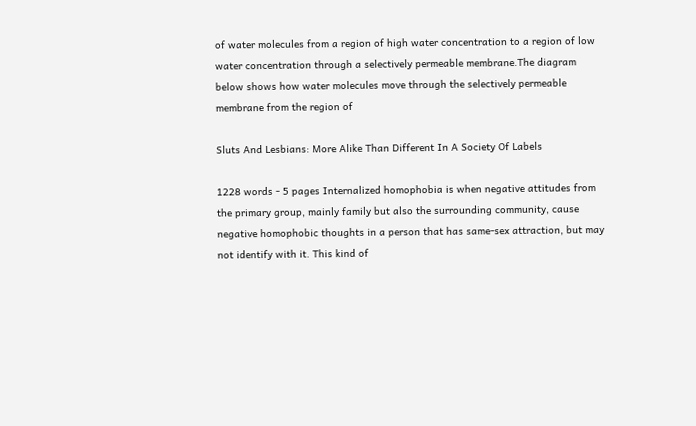of water molecules from a region of high water concentration to a region of low water concentration through a selectively permeable membrane.The diagram below shows how water molecules move through the selectively permeable membrane from the region of

Sluts And Lesbians: More Alike Than Different In A Society Of Labels

1228 words - 5 pages Internalized homophobia is when negative attitudes from the primary group, mainly family but also the surrounding community, cause negative homophobic thoughts in a person that has same-sex attraction, but may not identify with it. This kind of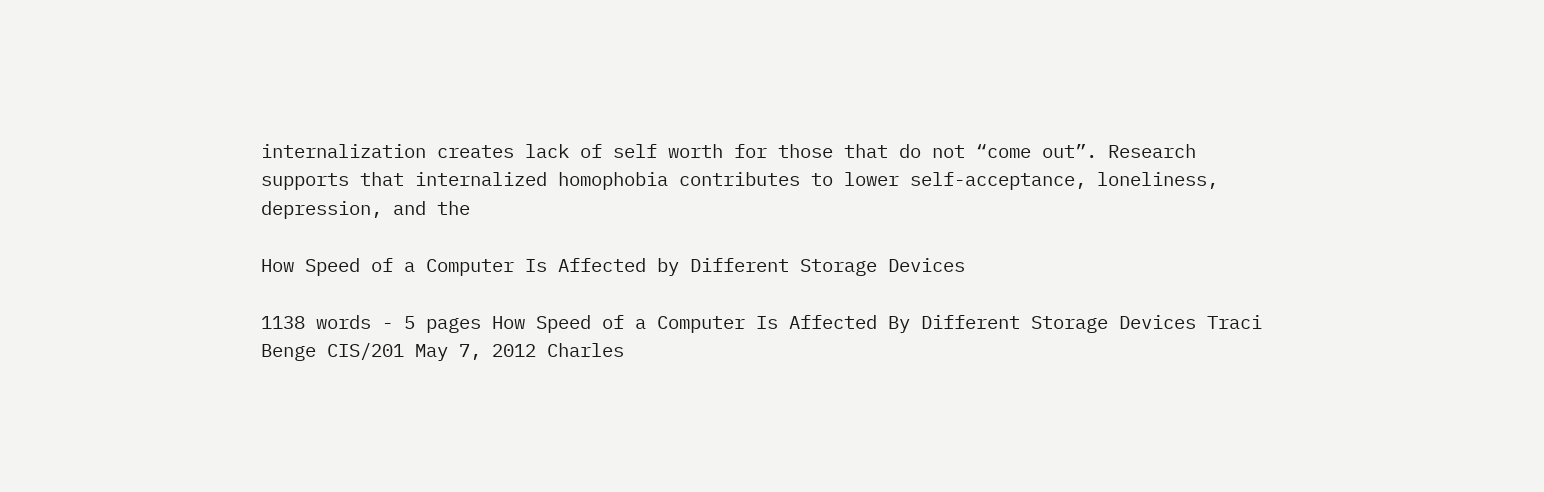internalization creates lack of self worth for those that do not “come out”. Research supports that internalized homophobia contributes to lower self-acceptance, loneliness, depression, and the

How Speed of a Computer Is Affected by Different Storage Devices

1138 words - 5 pages How Speed of a Computer Is Affected By Different Storage Devices Traci Benge CIS/201 May 7, 2012 Charles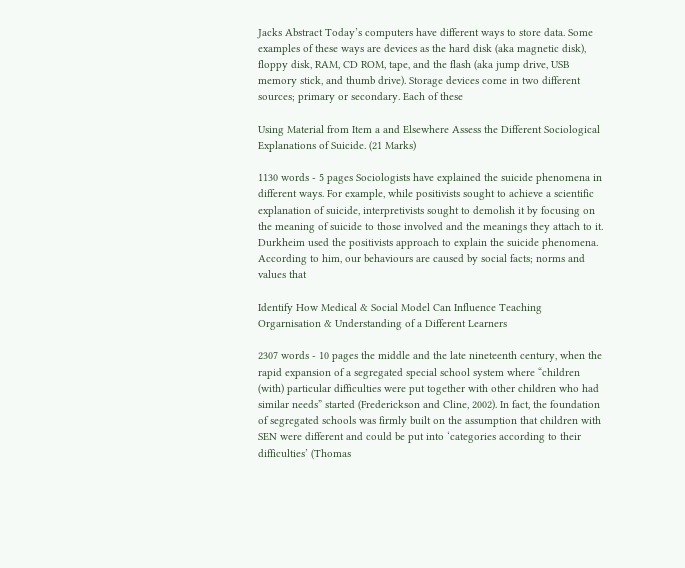Jacks Abstract Today’s computers have different ways to store data. Some examples of these ways are devices as the hard disk (aka magnetic disk), floppy disk, RAM, CD ROM, tape, and the flash (aka jump drive, USB memory stick, and thumb drive). Storage devices come in two different sources; primary or secondary. Each of these

Using Material from Item a and Elsewhere Assess the Different Sociological Explanations of Suicide. (21 Marks)

1130 words - 5 pages Sociologists have explained the suicide phenomena in different ways. For example, while positivists sought to achieve a scientific explanation of suicide, interpretivists sought to demolish it by focusing on the meaning of suicide to those involved and the meanings they attach to it. Durkheim used the positivists approach to explain the suicide phenomena. According to him, our behaviours are caused by social facts; norms and values that

Identify How Medical & Social Model Can Influence Teaching Orgarnisation & Understanding of a Different Learners

2307 words - 10 pages the middle and the late nineteenth century, when the rapid expansion of a segregated special school system where “children (with) particular difficulties were put together with other children who had similar needs” started (Frederickson and Cline, 2002). In fact, the foundation of segregated schools was firmly built on the assumption that children with SEN were different and could be put into ‘categories according to their difficulties’ (Thomas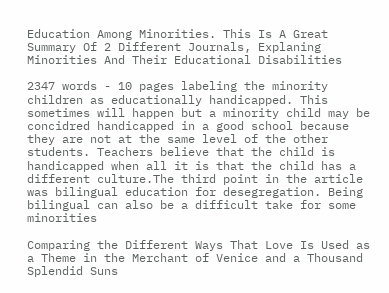Education Among Minorities. This Is A Great Summary Of 2 Different Journals, Explaning Minorities And Their Educational Disabilities

2347 words - 10 pages labeling the minority children as educationally handicapped. This sometimes will happen but a minority child may be concidred handicapped in a good school because they are not at the same level of the other students. Teachers believe that the child is handicapped when all it is that the child has a different culture.The third point in the article was bilingual education for desegregation. Being bilingual can also be a difficult take for some minorities

Comparing the Different Ways That Love Is Used as a Theme in the Merchant of Venice and a Thousand Splendid Suns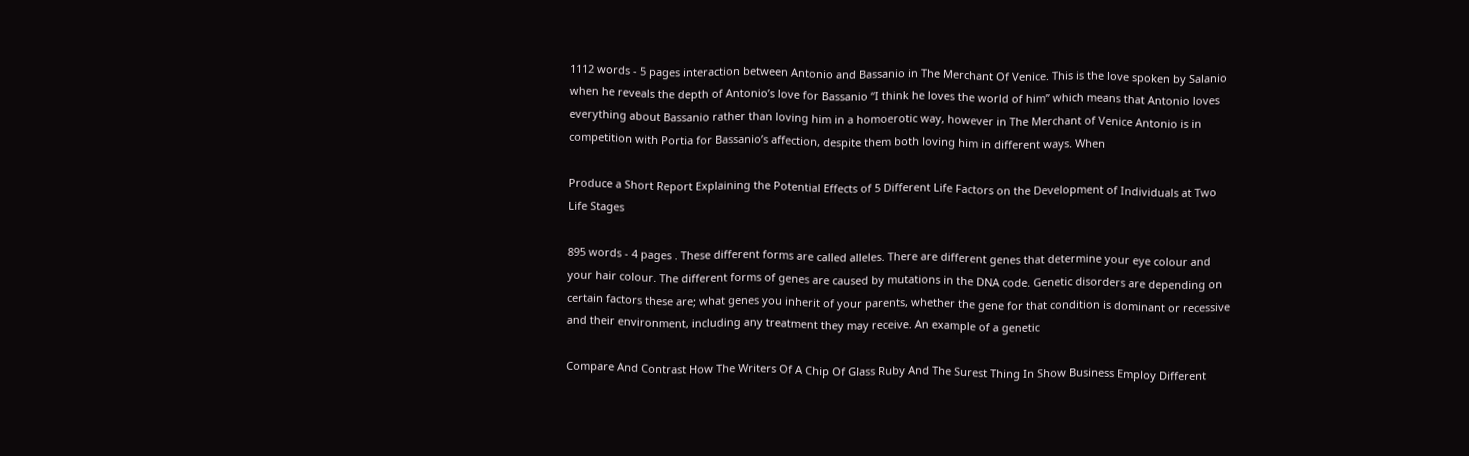1112 words - 5 pages interaction between Antonio and Bassanio in The Merchant Of Venice. This is the love spoken by Salanio when he reveals the depth of Antonio’s love for Bassanio “I think he loves the world of him” which means that Antonio loves everything about Bassanio rather than loving him in a homoerotic way, however in The Merchant of Venice Antonio is in competition with Portia for Bassanio’s affection, despite them both loving him in different ways. When

Produce a Short Report Explaining the Potential Effects of 5 Different Life Factors on the Development of Individuals at Two Life Stages

895 words - 4 pages . These different forms are called alleles. There are different genes that determine your eye colour and your hair colour. The different forms of genes are caused by mutations in the DNA code. Genetic disorders are depending on certain factors these are; what genes you inherit of your parents, whether the gene for that condition is dominant or recessive and their environment, including any treatment they may receive. An example of a genetic

Compare And Contrast How The Writers Of A Chip Of Glass Ruby And The Surest Thing In Show Business Employ Different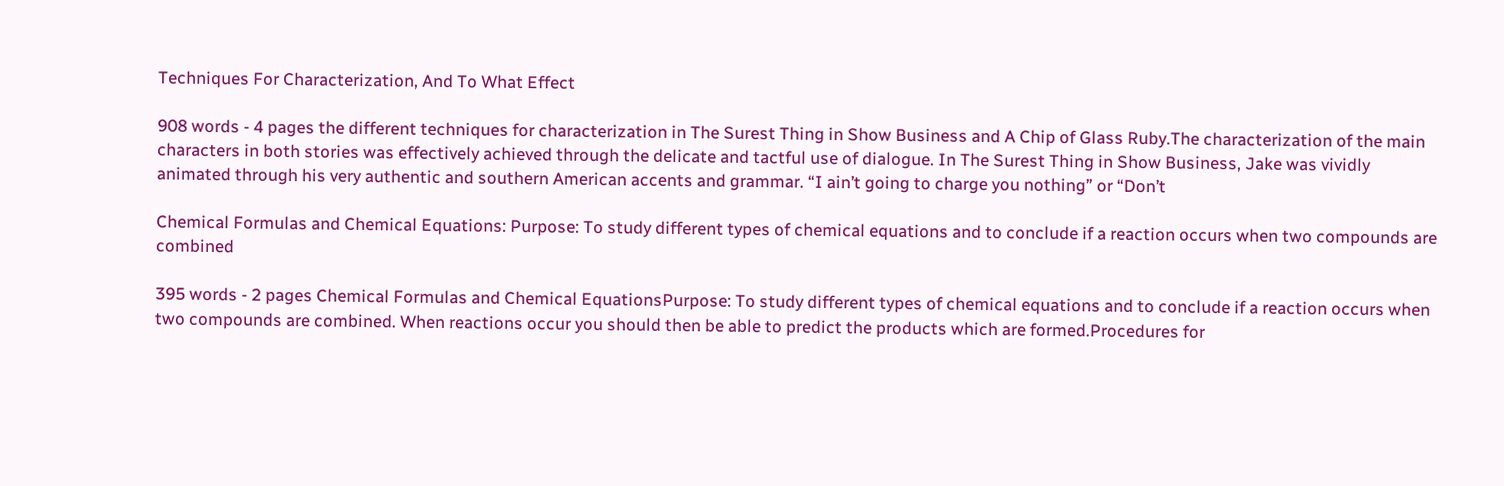Techniques For Characterization, And To What Effect

908 words - 4 pages the different techniques for characterization in The Surest Thing in Show Business and A Chip of Glass Ruby.The characterization of the main characters in both stories was effectively achieved through the delicate and tactful use of dialogue. In The Surest Thing in Show Business, Jake was vividly animated through his very authentic and southern American accents and grammar. “I ain’t going to charge you nothing” or “Don’t

Chemical Formulas and Chemical Equations: Purpose: To study different types of chemical equations and to conclude if a reaction occurs when two compounds are combined

395 words - 2 pages Chemical Formulas and Chemical EquationsPurpose: To study different types of chemical equations and to conclude if a reaction occurs when two compounds are combined. When reactions occur you should then be able to predict the products which are formed.Procedures for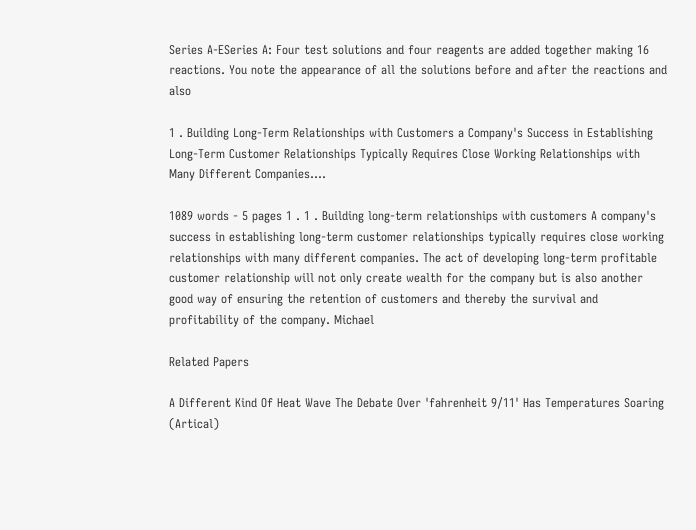Series A-ESeries A: Four test solutions and four reagents are added together making 16 reactions. You note the appearance of all the solutions before and after the reactions and also

1 . Building Long-Term Relationships with Customers a Company's Success in Establishing Long-Term Customer Relationships Typically Requires Close Working Relationships with Many Different Companies....

1089 words - 5 pages 1 . 1 . Building long-term relationships with customers A company's success in establishing long-term customer relationships typically requires close working relationships with many different companies. The act of developing long-term profitable customer relationship will not only create wealth for the company but is also another good way of ensuring the retention of customers and thereby the survival and profitability of the company. Michael

Related Papers

A Different Kind Of Heat Wave The Debate Over 'fahrenheit 9/11' Has Temperatures Soaring (Artical)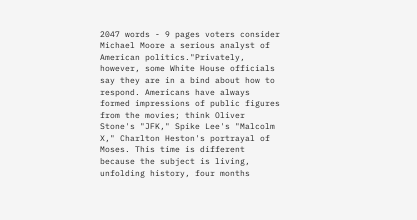2047 words - 9 pages voters consider Michael Moore a serious analyst of American politics."Privately, however, some White House officials say they are in a bind about how to respond. Americans have always formed impressions of public figures from the movies; think Oliver Stone's "JFK," Spike Lee's "Malcolm X," Charlton Heston's portrayal of Moses. This time is different because the subject is living, unfolding history, four months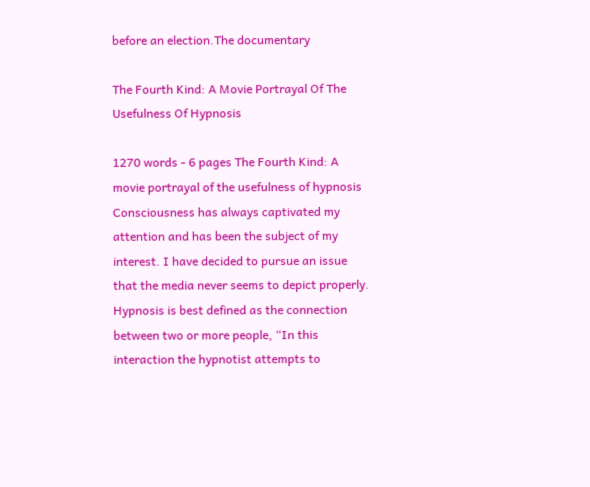before an election.The documentary

The Fourth Kind: A Movie Portrayal Of The Usefulness Of Hypnosis

1270 words - 6 pages The Fourth Kind: A movie portrayal of the usefulness of hypnosis Consciousness has always captivated my attention and has been the subject of my interest. I have decided to pursue an issue that the media never seems to depict properly. Hypnosis is best defined as the connection between two or more people, “In this interaction the hypnotist attempts to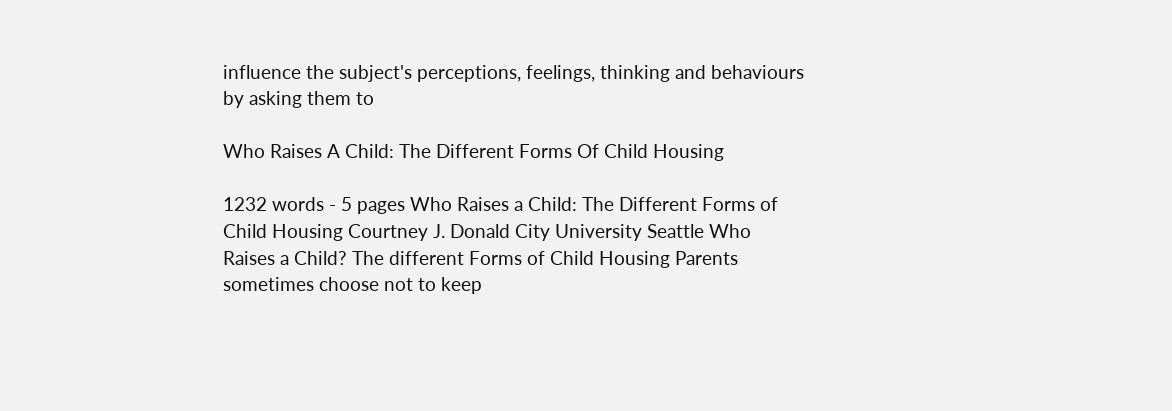influence the subject's perceptions, feelings, thinking and behaviours by asking them to

Who Raises A Child: The Different Forms Of Child Housing

1232 words - 5 pages Who Raises a Child: The Different Forms of Child Housing Courtney J. Donald City University Seattle Who Raises a Child? The different Forms of Child Housing Parents sometimes choose not to keep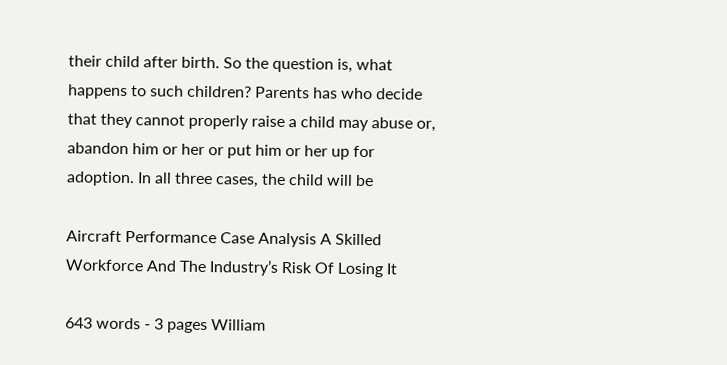their child after birth. So the question is, what happens to such children? Parents has who decide that they cannot properly raise a child may abuse or, abandon him or her or put him or her up for adoption. In all three cases, the child will be

Aircraft Performance Case Analysis A Skilled Workforce And The Industry’s Risk Of Losing It

643 words - 3 pages William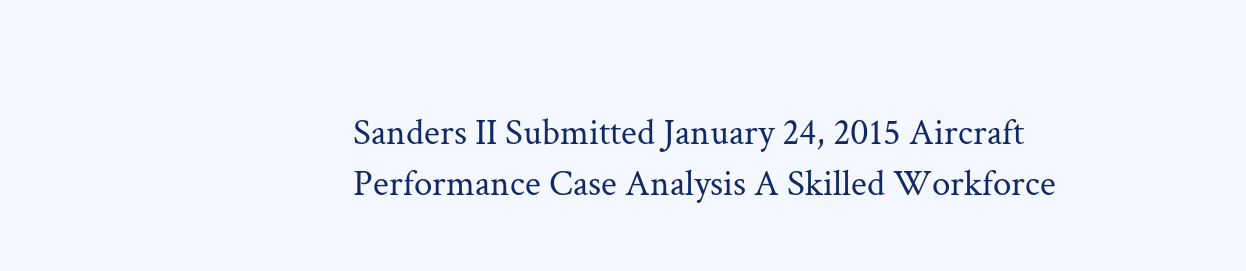Sanders II Submitted January 24, 2015 Aircraft Performance Case Analysis A Skilled Workforce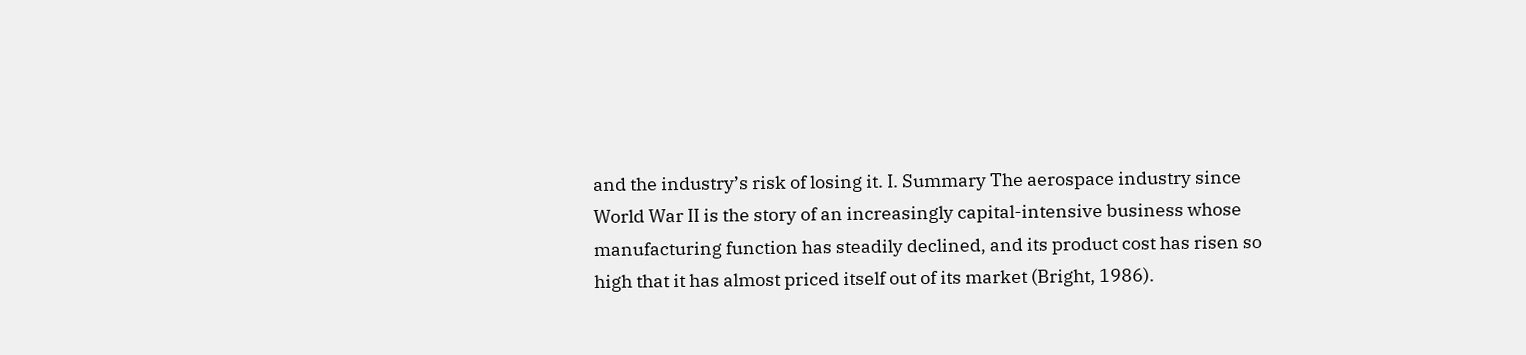and the industry’s risk of losing it. I. Summary The aerospace industry since World War II is the story of an increasingly capital-intensive business whose manufacturing function has steadily declined, and its product cost has risen so high that it has almost priced itself out of its market (Bright, 1986).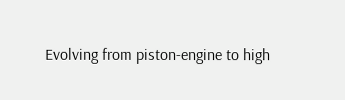Evolving from piston-engine to high